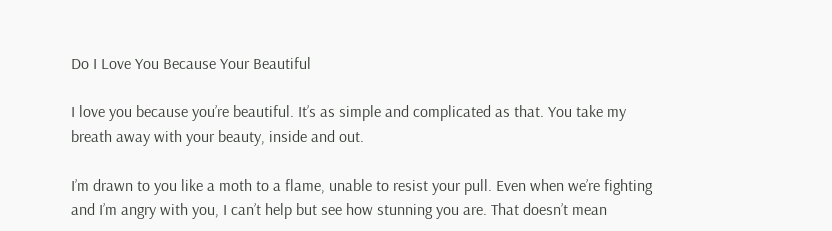Do I Love You Because Your Beautiful

I love you because you’re beautiful. It’s as simple and complicated as that. You take my breath away with your beauty, inside and out.

I’m drawn to you like a moth to a flame, unable to resist your pull. Even when we’re fighting and I’m angry with you, I can’t help but see how stunning you are. That doesn’t mean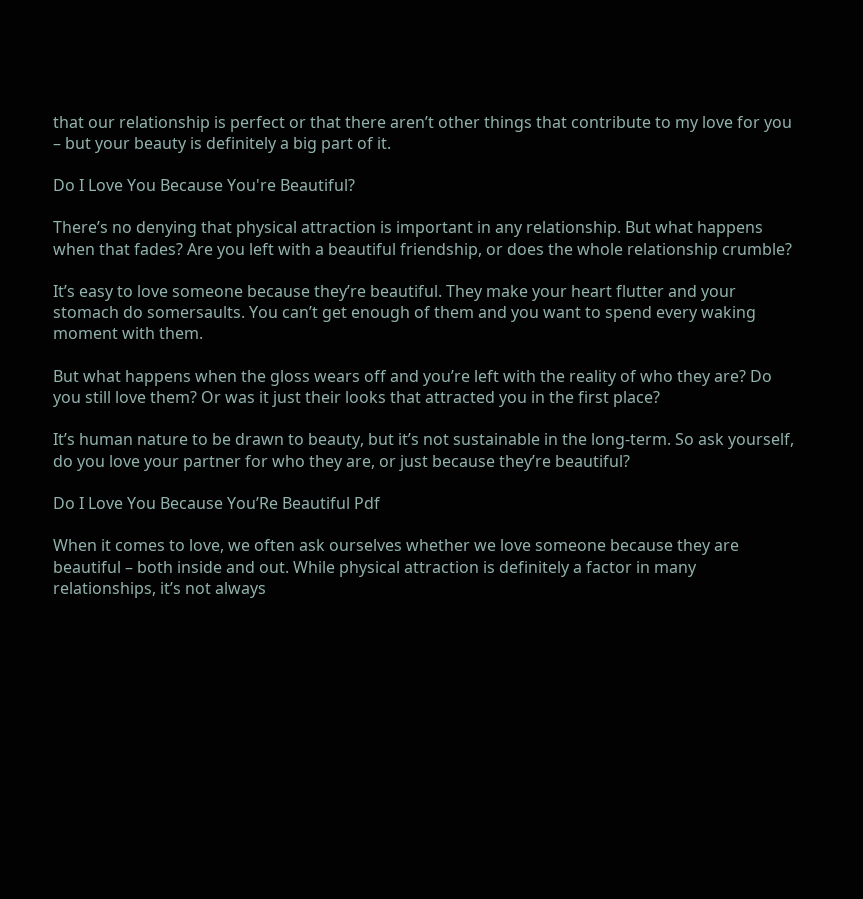that our relationship is perfect or that there aren’t other things that contribute to my love for you – but your beauty is definitely a big part of it.

Do I Love You Because You're Beautiful?

There’s no denying that physical attraction is important in any relationship. But what happens when that fades? Are you left with a beautiful friendship, or does the whole relationship crumble?

It’s easy to love someone because they’re beautiful. They make your heart flutter and your stomach do somersaults. You can’t get enough of them and you want to spend every waking moment with them.

But what happens when the gloss wears off and you’re left with the reality of who they are? Do you still love them? Or was it just their looks that attracted you in the first place?

It’s human nature to be drawn to beauty, but it’s not sustainable in the long-term. So ask yourself, do you love your partner for who they are, or just because they’re beautiful?

Do I Love You Because You’Re Beautiful Pdf

When it comes to love, we often ask ourselves whether we love someone because they are beautiful – both inside and out. While physical attraction is definitely a factor in many relationships, it’s not always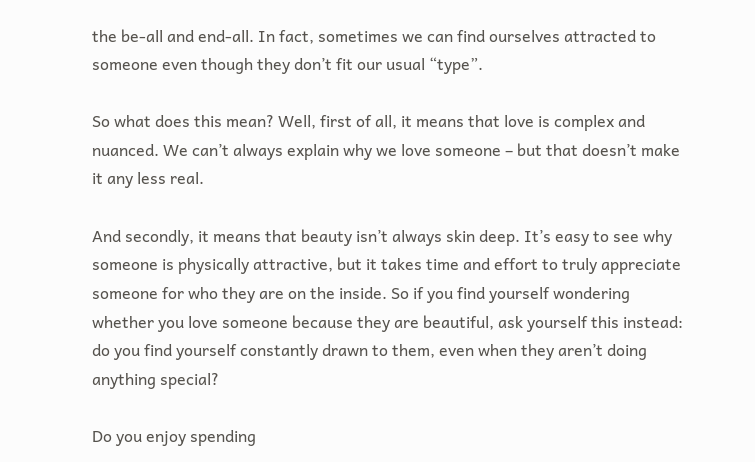the be-all and end-all. In fact, sometimes we can find ourselves attracted to someone even though they don’t fit our usual “type”.

So what does this mean? Well, first of all, it means that love is complex and nuanced. We can’t always explain why we love someone – but that doesn’t make it any less real.

And secondly, it means that beauty isn’t always skin deep. It’s easy to see why someone is physically attractive, but it takes time and effort to truly appreciate someone for who they are on the inside. So if you find yourself wondering whether you love someone because they are beautiful, ask yourself this instead: do you find yourself constantly drawn to them, even when they aren’t doing anything special?

Do you enjoy spending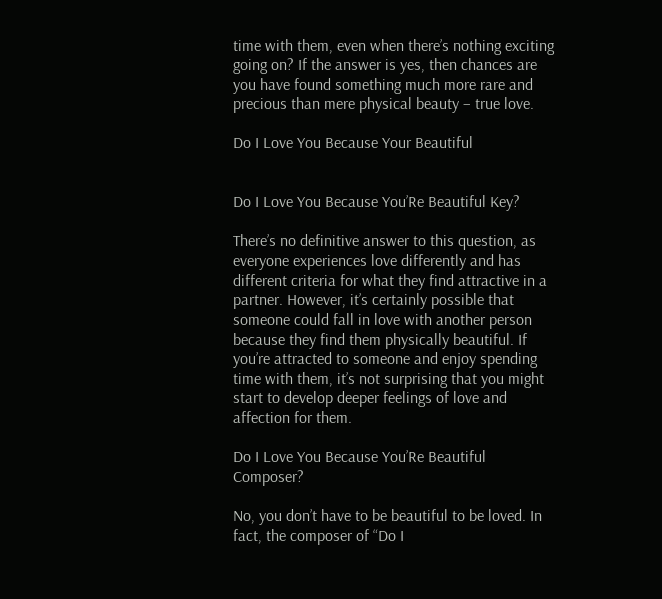time with them, even when there’s nothing exciting going on? If the answer is yes, then chances are you have found something much more rare and precious than mere physical beauty – true love.

Do I Love You Because Your Beautiful


Do I Love You Because You’Re Beautiful Key?

There’s no definitive answer to this question, as everyone experiences love differently and has different criteria for what they find attractive in a partner. However, it’s certainly possible that someone could fall in love with another person because they find them physically beautiful. If you’re attracted to someone and enjoy spending time with them, it’s not surprising that you might start to develop deeper feelings of love and affection for them.

Do I Love You Because You’Re Beautiful Composer?

No, you don’t have to be beautiful to be loved. In fact, the composer of “Do I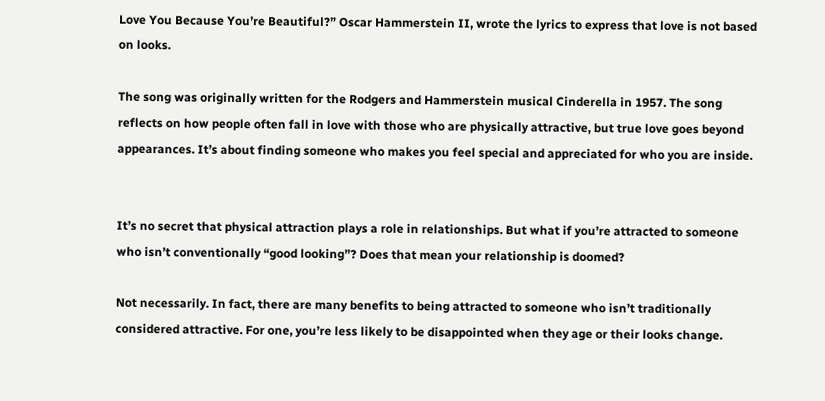Love You Because You’re Beautiful?” Oscar Hammerstein II, wrote the lyrics to express that love is not based on looks.

The song was originally written for the Rodgers and Hammerstein musical Cinderella in 1957. The song reflects on how people often fall in love with those who are physically attractive, but true love goes beyond appearances. It’s about finding someone who makes you feel special and appreciated for who you are inside.


It’s no secret that physical attraction plays a role in relationships. But what if you’re attracted to someone who isn’t conventionally “good looking”? Does that mean your relationship is doomed?

Not necessarily. In fact, there are many benefits to being attracted to someone who isn’t traditionally considered attractive. For one, you’re less likely to be disappointed when they age or their looks change.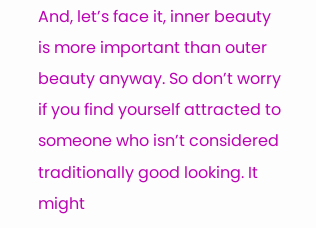And, let’s face it, inner beauty is more important than outer beauty anyway. So don’t worry if you find yourself attracted to someone who isn’t considered traditionally good looking. It might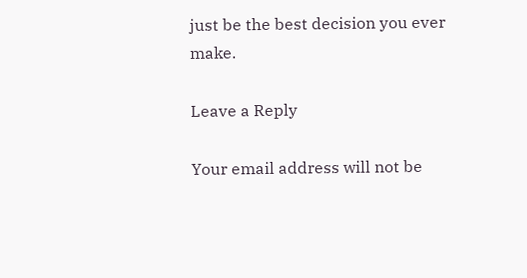just be the best decision you ever make.

Leave a Reply

Your email address will not be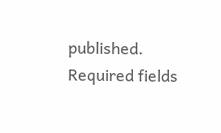published. Required fields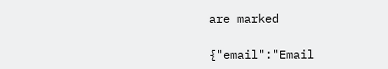are marked

{"email":"Email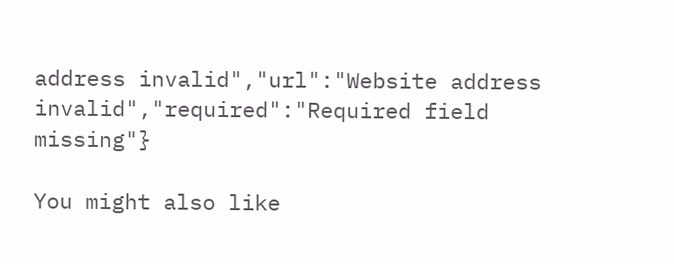address invalid","url":"Website address invalid","required":"Required field missing"}

You might also like